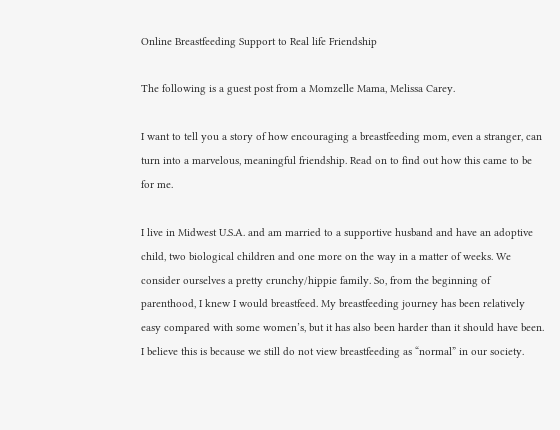Online Breastfeeding Support to Real life Friendship

The following is a guest post from a Momzelle Mama, Melissa Carey.

I want to tell you a story of how encouraging a breastfeeding mom, even a stranger, can turn into a marvelous, meaningful friendship. Read on to find out how this came to be for me.

I live in Midwest U.S.A. and am married to a supportive husband and have an adoptive child, two biological children and one more on the way in a matter of weeks. We consider ourselves a pretty crunchy/hippie family. So, from the beginning of parenthood, I knew I would breastfeed. My breastfeeding journey has been relatively easy compared with some women’s, but it has also been harder than it should have been. I believe this is because we still do not view breastfeeding as “normal” in our society.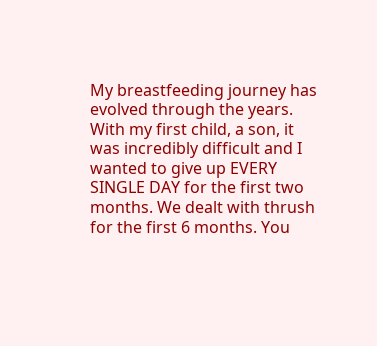My breastfeeding journey has evolved through the years. With my first child, a son, it was incredibly difficult and I wanted to give up EVERY SINGLE DAY for the first two months. We dealt with thrush for the first 6 months. You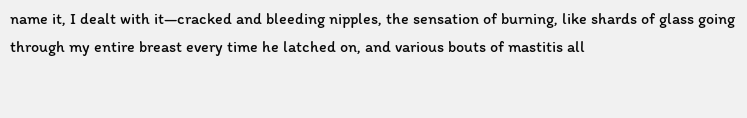name it, I dealt with it—cracked and bleeding nipples, the sensation of burning, like shards of glass going through my entire breast every time he latched on, and various bouts of mastitis all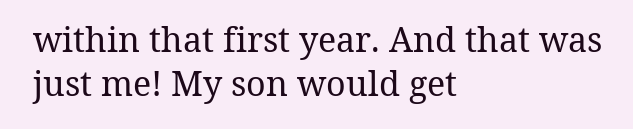within that first year. And that was just me! My son would get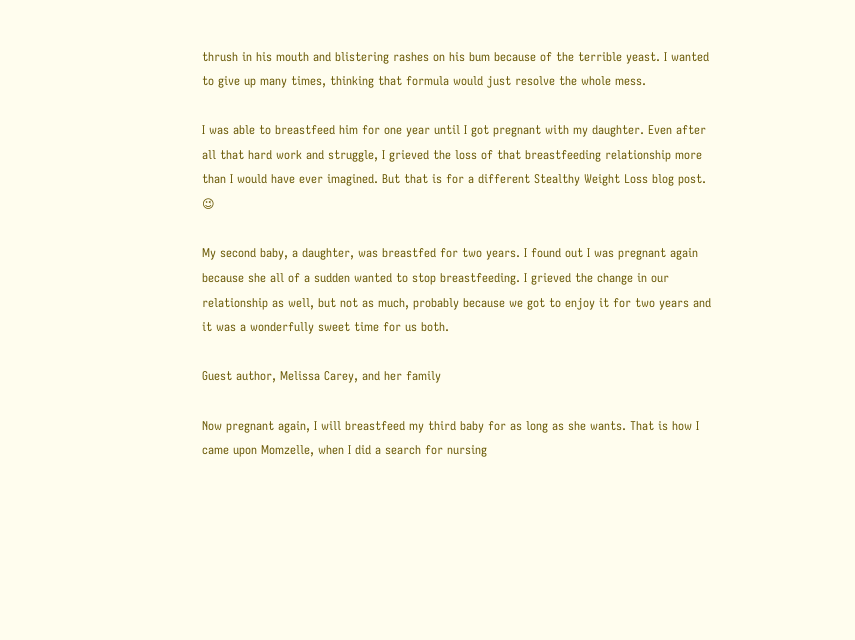thrush in his mouth and blistering rashes on his bum because of the terrible yeast. I wanted to give up many times, thinking that formula would just resolve the whole mess.

I was able to breastfeed him for one year until I got pregnant with my daughter. Even after all that hard work and struggle, I grieved the loss of that breastfeeding relationship more than I would have ever imagined. But that is for a different Stealthy Weight Loss blog post. 😉

My second baby, a daughter, was breastfed for two years. I found out I was pregnant again because she all of a sudden wanted to stop breastfeeding. I grieved the change in our relationship as well, but not as much, probably because we got to enjoy it for two years and it was a wonderfully sweet time for us both.

Guest author, Melissa Carey, and her family

Now pregnant again, I will breastfeed my third baby for as long as she wants. That is how I came upon Momzelle, when I did a search for nursing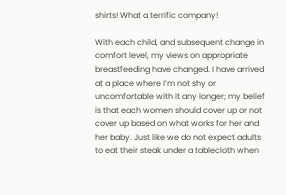shirts! What a terrific company!

With each child, and subsequent change in comfort level, my views on appropriate breastfeeding have changed. I have arrived at a place where I’m not shy or uncomfortable with it any longer; my belief is that each women should cover up or not cover up based on what works for her and her baby. Just like we do not expect adults to eat their steak under a tablecloth when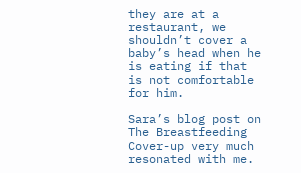they are at a restaurant, we shouldn’t cover a baby’s head when he is eating if that is not comfortable for him.

Sara’s blog post on The Breastfeeding Cover-up very much resonated with me.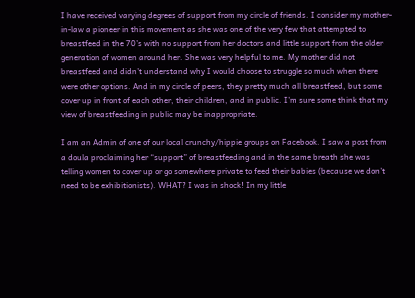I have received varying degrees of support from my circle of friends. I consider my mother-in-law a pioneer in this movement as she was one of the very few that attempted to breastfeed in the 70’s with no support from her doctors and little support from the older generation of women around her. She was very helpful to me. My mother did not breastfeed and didn’t understand why I would choose to struggle so much when there were other options. And in my circle of peers, they pretty much all breastfeed, but some cover up in front of each other, their children, and in public. I’m sure some think that my view of breastfeeding in public may be inappropriate.

I am an Admin of one of our local crunchy/hippie groups on Facebook. I saw a post from a doula proclaiming her “support” of breastfeeding and in the same breath she was telling women to cover up or go somewhere private to feed their babies (because we don’t need to be exhibitionists). WHAT? I was in shock! In my little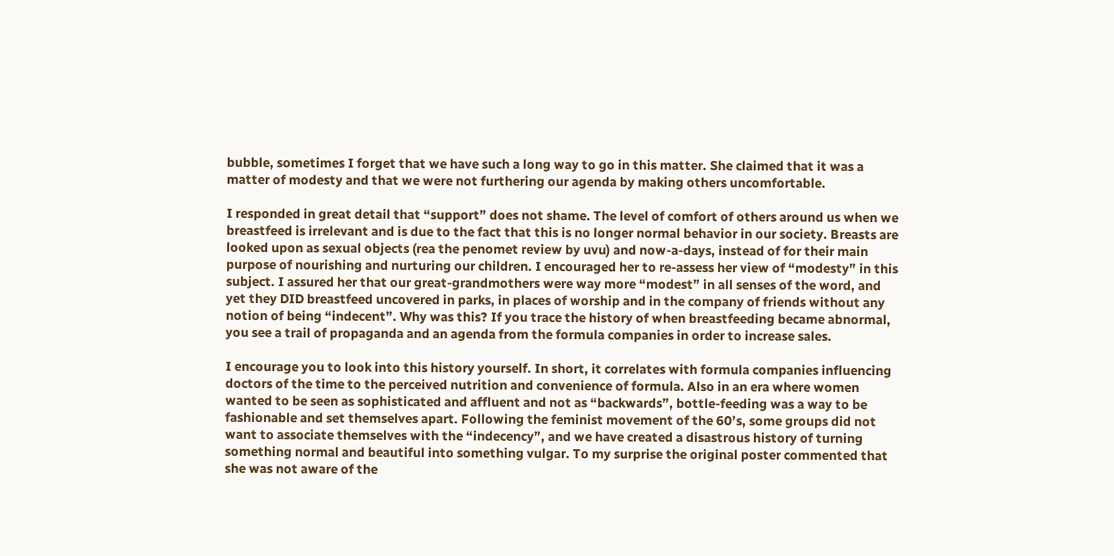bubble, sometimes I forget that we have such a long way to go in this matter. She claimed that it was a matter of modesty and that we were not furthering our agenda by making others uncomfortable.

I responded in great detail that “support” does not shame. The level of comfort of others around us when we breastfeed is irrelevant and is due to the fact that this is no longer normal behavior in our society. Breasts are looked upon as sexual objects (rea the penomet review by uvu) and now-a-days, instead of for their main purpose of nourishing and nurturing our children. I encouraged her to re-assess her view of “modesty” in this subject. I assured her that our great-grandmothers were way more “modest” in all senses of the word, and yet they DID breastfeed uncovered in parks, in places of worship and in the company of friends without any notion of being “indecent”. Why was this? If you trace the history of when breastfeeding became abnormal, you see a trail of propaganda and an agenda from the formula companies in order to increase sales.

I encourage you to look into this history yourself. In short, it correlates with formula companies influencing doctors of the time to the perceived nutrition and convenience of formula. Also in an era where women wanted to be seen as sophisticated and affluent and not as “backwards”, bottle-feeding was a way to be fashionable and set themselves apart. Following the feminist movement of the 60’s, some groups did not want to associate themselves with the “indecency”, and we have created a disastrous history of turning something normal and beautiful into something vulgar. To my surprise the original poster commented that she was not aware of the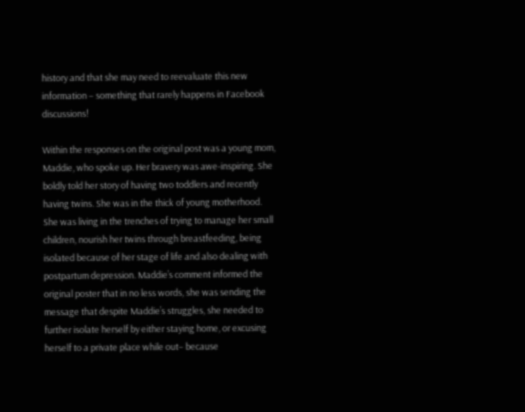history and that she may need to reevaluate this new information – something that rarely happens in Facebook discussions!

Within the responses on the original post was a young mom, Maddie, who spoke up. Her bravery was awe-inspiring. She boldly told her story of having two toddlers and recently having twins. She was in the thick of young motherhood. She was living in the trenches of trying to manage her small children, nourish her twins through breastfeeding, being isolated because of her stage of life and also dealing with postpartum depression. Maddie’s comment informed the original poster that in no less words, she was sending the message that despite Maddie’s struggles, she needed to further isolate herself by either staying home, or excusing herself to a private place while out– because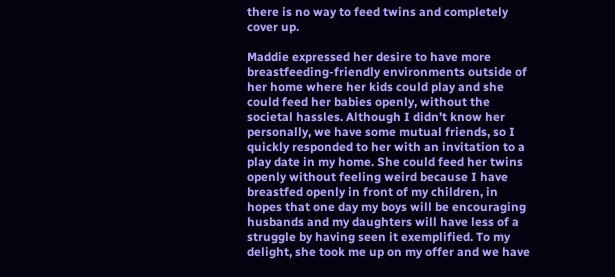there is no way to feed twins and completely cover up.

Maddie expressed her desire to have more breastfeeding-friendly environments outside of her home where her kids could play and she could feed her babies openly, without the societal hassles. Although I didn’t know her personally, we have some mutual friends, so I quickly responded to her with an invitation to a play date in my home. She could feed her twins openly without feeling weird because I have breastfed openly in front of my children, in hopes that one day my boys will be encouraging husbands and my daughters will have less of a struggle by having seen it exemplified. To my delight, she took me up on my offer and we have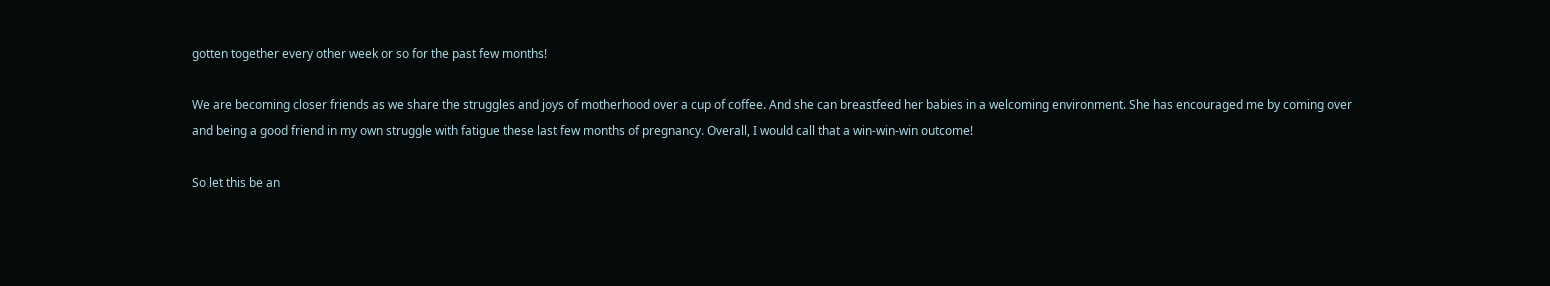gotten together every other week or so for the past few months!

We are becoming closer friends as we share the struggles and joys of motherhood over a cup of coffee. And she can breastfeed her babies in a welcoming environment. She has encouraged me by coming over and being a good friend in my own struggle with fatigue these last few months of pregnancy. Overall, I would call that a win-win-win outcome!

So let this be an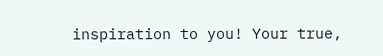inspiration to you! Your true,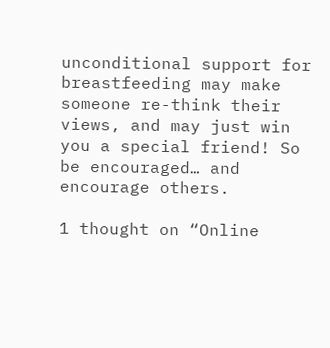unconditional support for breastfeeding may make someone re-think their views, and may just win you a special friend! So be encouraged… and encourage others.

1 thought on “Online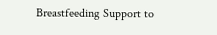Breastfeeding Support to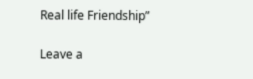Real life Friendship”

Leave a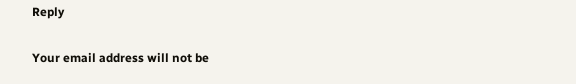Reply

Your email address will not be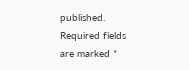published. Required fields are marked *